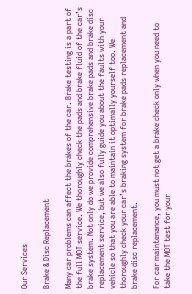Our Services

Brake & Disc Replacement

Many car problems can affect the brakes of the car. Brake testing is a part of the full MOT service. We thoroughly check the pads and brake fluid of the car’s brake system. Not only do we provide comprehensive brake pads and brake disc replacement service, but we also fully guide you about the faults with your vehicle so that you are able to maintain it optimally yourself too. We thoroughly check your car’s braking system for brake pads replacement and brake disc replacement.

For car maintenance, you must not get a brake check only when you need to take the MOT test for your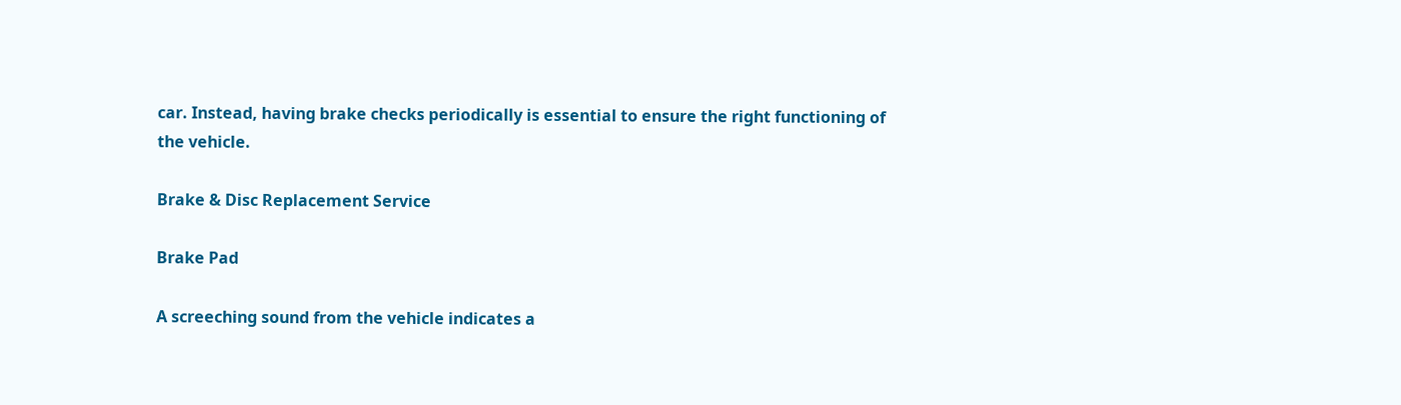car. Instead, having brake checks periodically is essential to ensure the right functioning of the vehicle.

Brake & Disc Replacement Service

Brake Pad

A screeching sound from the vehicle indicates a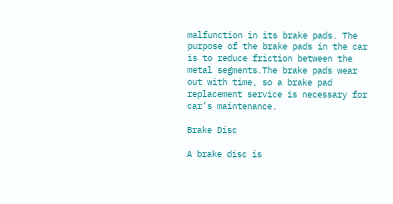malfunction in its brake pads. The purpose of the brake pads in the car is to reduce friction between the metal segments.The brake pads wear out with time, so a brake pad replacement service is necessary for car’s maintenance.

Brake Disc

A brake disc is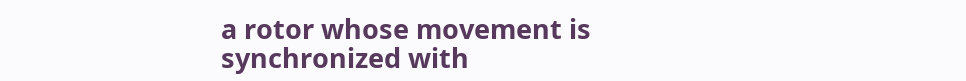a rotor whose movement is synchronized with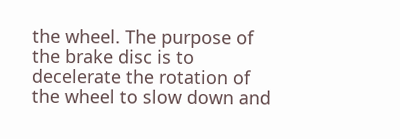the wheel. The purpose of the brake disc is to decelerate the rotation of the wheel to slow down and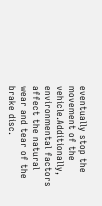eventually stop the movement of the vehicle.Additionally, environmental factors affect the natural wear and tear of the brake disc.